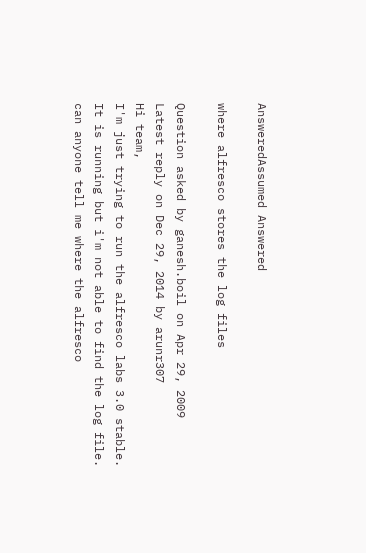AnsweredAssumed Answered

where alfresco stores the log files

Question asked by ganesh.boil on Apr 29, 2009
Latest reply on Dec 29, 2014 by arunr307
Hi team,
I'm just trying to run the alfresco labs 3.0 stable.
It is running but i'm not able to find the log file.
can anyone tell me where the alfresco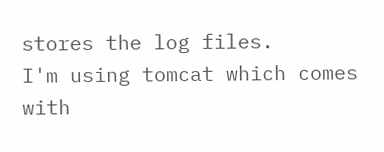stores the log files.
I'm using tomcat which comes with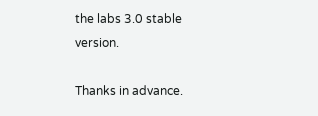the labs 3.0 stable version.

Thanks in advance.